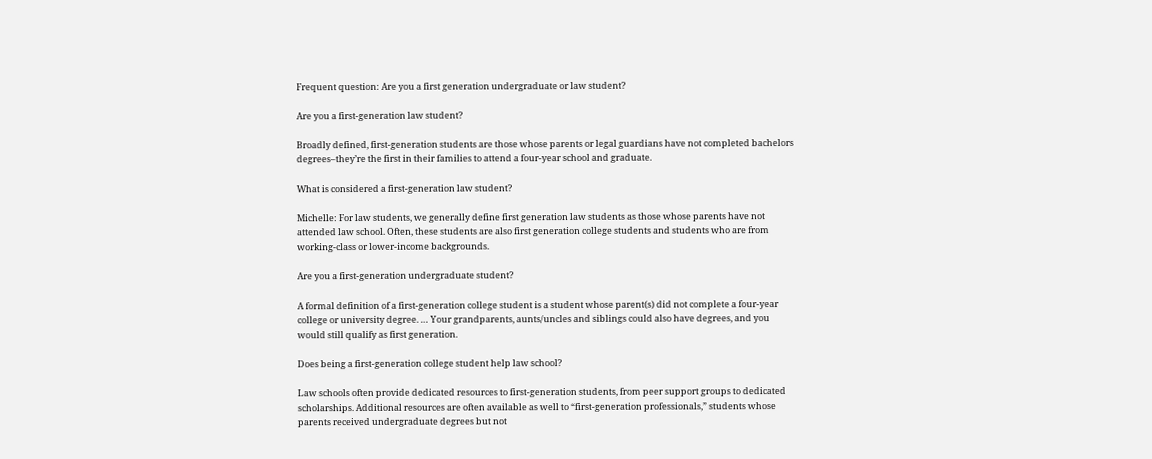Frequent question: Are you a first generation undergraduate or law student?

Are you a first-generation law student?

Broadly defined, first-generation students are those whose parents or legal guardians have not completed bachelors degrees–they’re the first in their families to attend a four-year school and graduate.

What is considered a first-generation law student?

Michelle: For law students, we generally define first generation law students as those whose parents have not attended law school. Often, these students are also first generation college students and students who are from working-class or lower-income backgrounds.

Are you a first-generation undergraduate student?

A formal definition of a first-generation college student is a student whose parent(s) did not complete a four-year college or university degree. … Your grandparents, aunts/uncles and siblings could also have degrees, and you would still qualify as first generation.

Does being a first-generation college student help law school?

Law schools often provide dedicated resources to first-generation students, from peer support groups to dedicated scholarships. Additional resources are often available as well to “first-generation professionals,” students whose parents received undergraduate degrees but not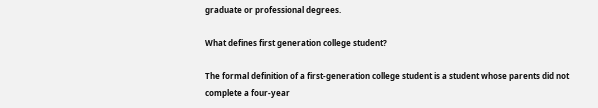graduate or professional degrees.

What defines first generation college student?

The formal definition of a first-generation college student is a student whose parents did not complete a four-year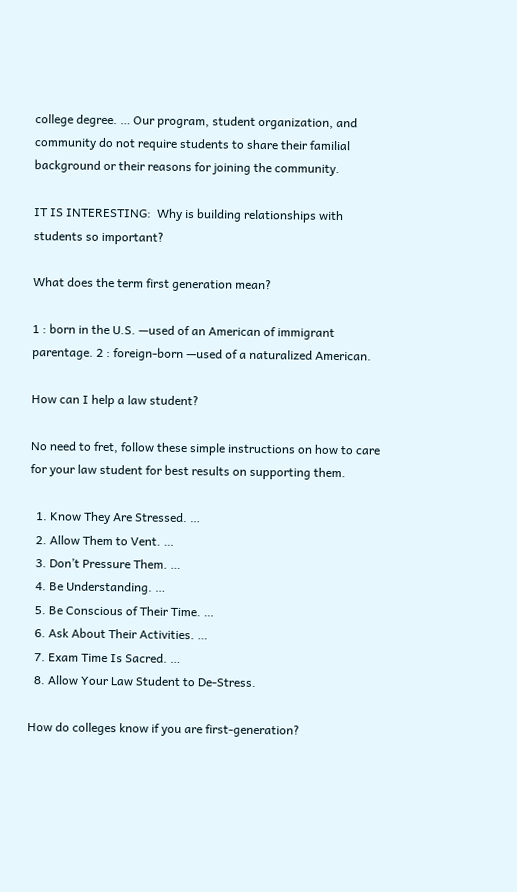college degree. … Our program, student organization, and community do not require students to share their familial background or their reasons for joining the community.

IT IS INTERESTING:  Why is building relationships with students so important?

What does the term first generation mean?

1 : born in the U.S. —used of an American of immigrant parentage. 2 : foreign-born —used of a naturalized American.

How can I help a law student?

No need to fret, follow these simple instructions on how to care for your law student for best results on supporting them.

  1. Know They Are Stressed. …
  2. Allow Them to Vent. …
  3. Don’t Pressure Them. …
  4. Be Understanding. …
  5. Be Conscious of Their Time. …
  6. Ask About Their Activities. …
  7. Exam Time Is Sacred. …
  8. Allow Your Law Student to De-Stress.

How do colleges know if you are first-generation?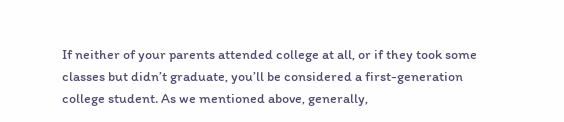If neither of your parents attended college at all, or if they took some classes but didn’t graduate, you’ll be considered a first-generation college student. As we mentioned above, generally,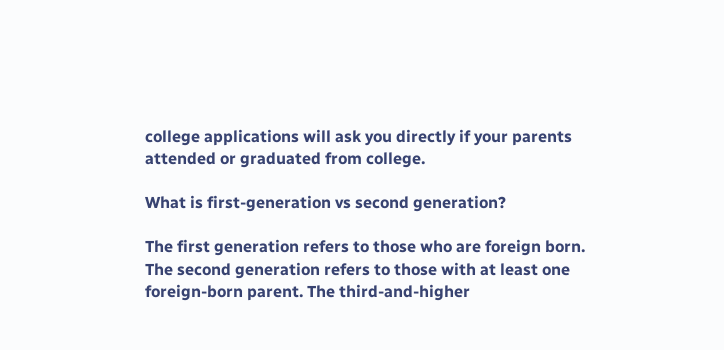college applications will ask you directly if your parents attended or graduated from college.

What is first-generation vs second generation?

The first generation refers to those who are foreign born. The second generation refers to those with at least one foreign-born parent. The third-and-higher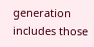generation includes those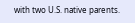with two U.S. native parents.